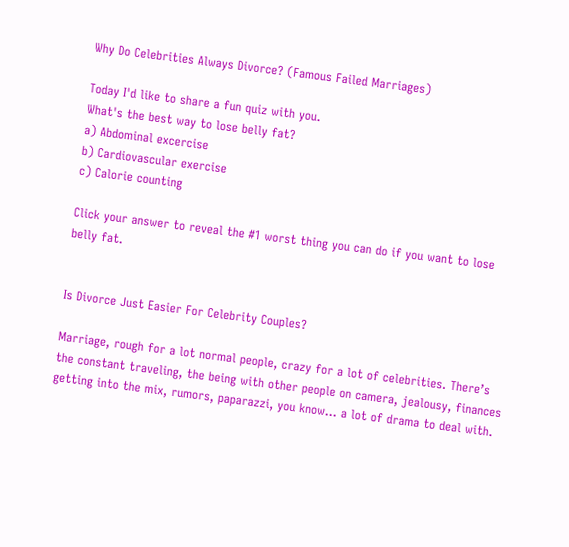Why Do Celebrities Always Divorce? (Famous Failed Marriages)

Today I'd like to share a fun quiz with you.
What's the best way to lose belly fat?
a) Abdominal excercise
b) Cardiovascular exercise
c) Calorie counting

Click your answer to reveal the #1 worst thing you can do if you want to lose belly fat.


Is Divorce Just Easier For Celebrity Couples?

Marriage, rough for a lot normal people, crazy for a lot of celebrities. There’s the constant traveling, the being with other people on camera, jealousy, finances getting into the mix, rumors, paparazzi, you know… a lot of drama to deal with.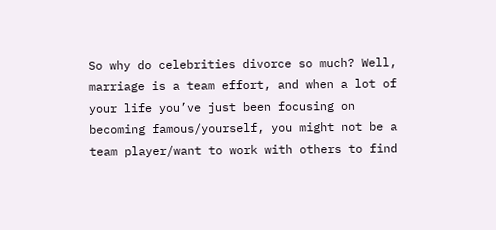So why do celebrities divorce so much? Well, marriage is a team effort, and when a lot of your life you’ve just been focusing on becoming famous/yourself, you might not be a team player/want to work with others to find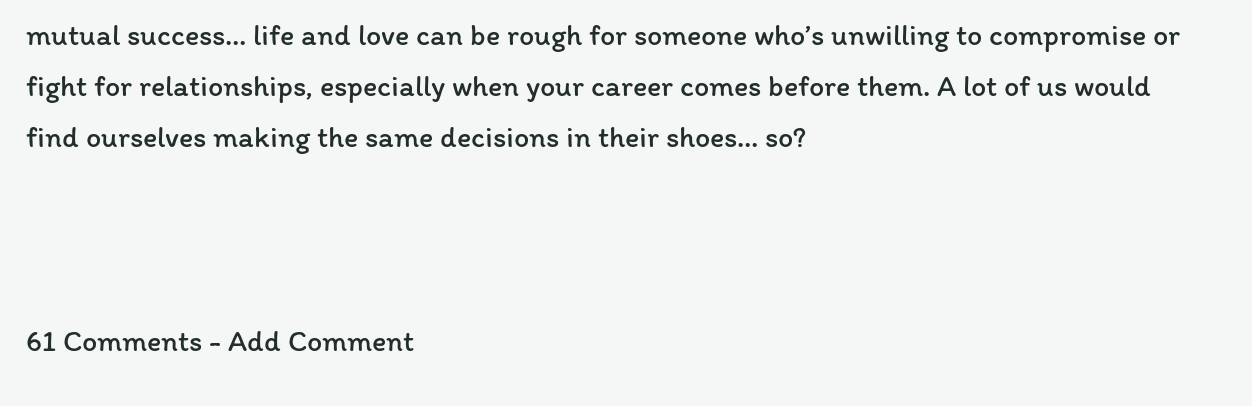mutual success… life and love can be rough for someone who’s unwilling to compromise or fight for relationships, especially when your career comes before them. A lot of us would find ourselves making the same decisions in their shoes… so?



61 Comments - Add Comment